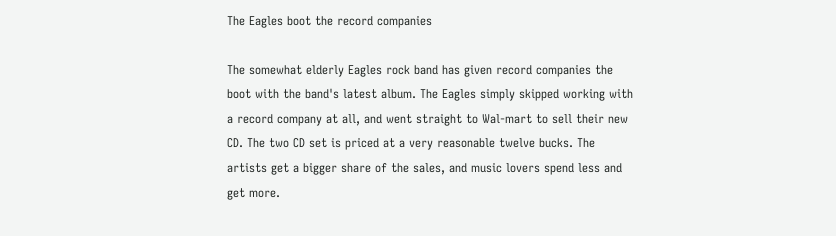The Eagles boot the record companies

The somewhat elderly Eagles rock band has given record companies the boot with the band's latest album. The Eagles simply skipped working with a record company at all, and went straight to Wal-mart to sell their new CD. The two CD set is priced at a very reasonable twelve bucks. The artists get a bigger share of the sales, and music lovers spend less and get more.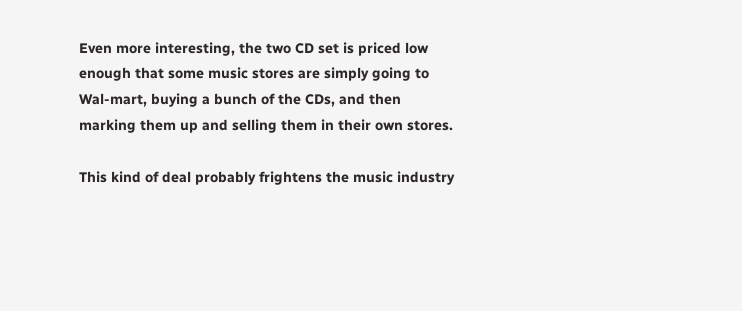Even more interesting, the two CD set is priced low enough that some music stores are simply going to Wal-mart, buying a bunch of the CDs, and then marking them up and selling them in their own stores.

This kind of deal probably frightens the music industry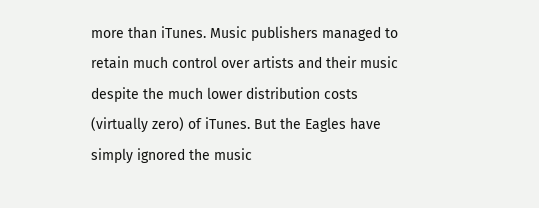more than iTunes. Music publishers managed to retain much control over artists and their music despite the much lower distribution costs (virtually zero) of iTunes. But the Eagles have simply ignored the music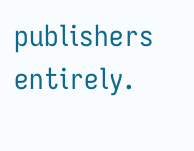publishers entirely.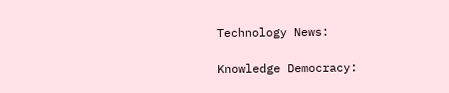Technology News:

Knowledge Democracy: